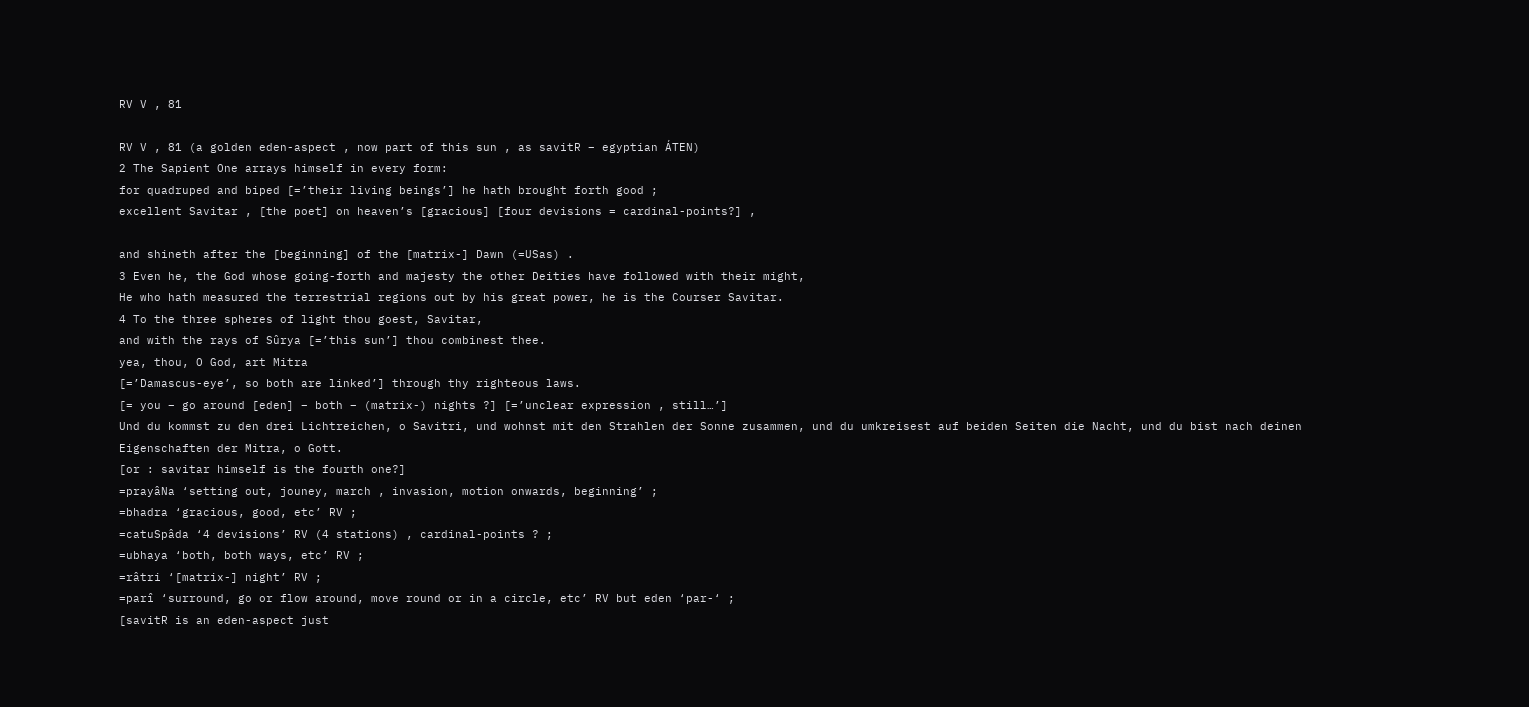RV V , 81

RV V , 81 (a golden eden-aspect , now part of this sun , as savitR – egyptian ÁTEN)
2 The Sapient One arrays himself in every form:
for quadruped and biped [=’their living beings’] he hath brought forth good ;
excellent Savitar , [the poet] on heaven’s [gracious] [four devisions = cardinal-points?] ,

and shineth after the [beginning] of the [matrix-] Dawn (=USas) .
3 Even he, the God whose going-forth and majesty the other Deities have followed with their might,
He who hath measured the terrestrial regions out by his great power, he is the Courser Savitar.
4 To the three spheres of light thou goest, Savitar,
and with the rays of Sûrya [=’this sun’] thou combinest thee.
yea, thou, O God, art Mitra
[=’Damascus-eye’, so both are linked’] through thy righteous laws.
[= you – go around [eden] – both – (matrix-) nights ?] [=’unclear expression , still…’]
Und du kommst zu den drei Lichtreichen, o Savitri, und wohnst mit den Strahlen der Sonne zusammen, und du umkreisest auf beiden Seiten die Nacht, und du bist nach deinen Eigenschaften der Mitra, o Gott.
[or : savitar himself is the fourth one?]
=prayâNa ‘setting out, jouney, march , invasion, motion onwards, beginning’ ;
=bhadra ‘gracious, good, etc’ RV ;
=catuSpâda ‘4 devisions’ RV (4 stations) , cardinal-points ? ;
=ubhaya ‘both, both ways, etc’ RV ;
=râtri ‘[matrix-] night’ RV ;
=parî ‘surround, go or flow around, move round or in a circle, etc’ RV but eden ‘par-‘ ;
[savitR is an eden-aspect just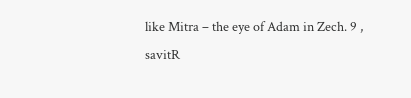like Mitra – the eye of Adam in Zech. 9 ,
savitR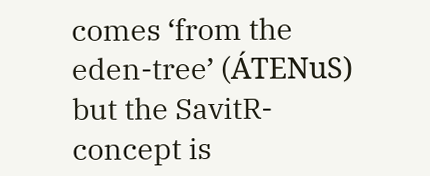comes ‘from the eden-tree’ (ÁTENuS) but the SavitR-concept is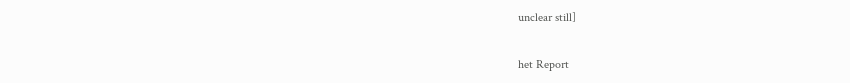unclear still]

het Report